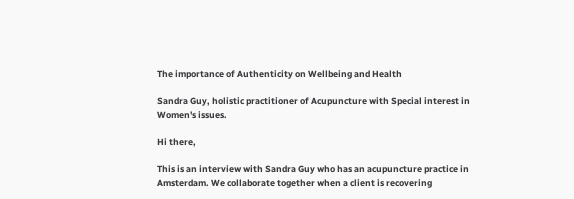The importance of Authenticity on Wellbeing and Health

Sandra Guy, holistic practitioner of Acupuncture with Special interest in Women's issues.

Hi there,

This is an interview with Sandra Guy who has an acupuncture practice in Amsterdam. We collaborate together when a client is recovering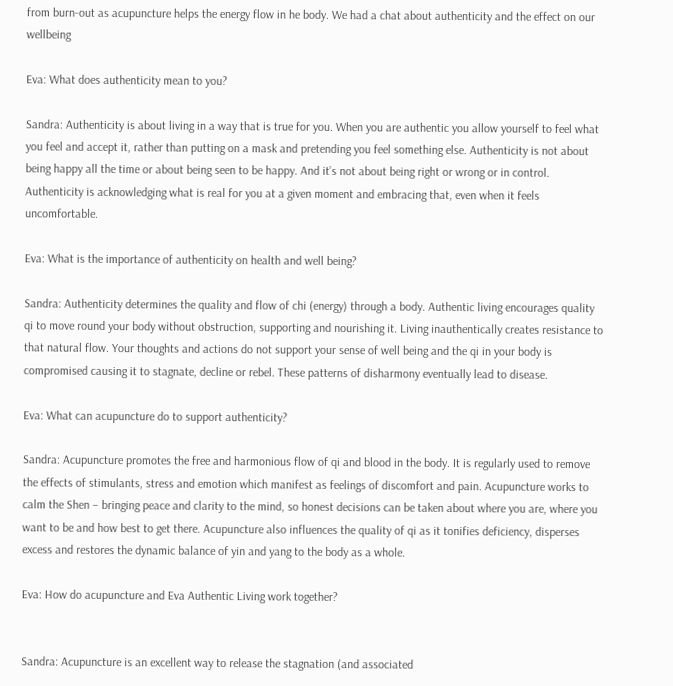from burn-out as acupuncture helps the energy flow in he body. We had a chat about authenticity and the effect on our wellbeing

Eva: What does authenticity mean to you?

Sandra: Authenticity is about living in a way that is true for you. When you are authentic you allow yourself to feel what you feel and accept it, rather than putting on a mask and pretending you feel something else. Authenticity is not about being happy all the time or about being seen to be happy. And it’s not about being right or wrong or in control. Authenticity is acknowledging what is real for you at a given moment and embracing that, even when it feels uncomfortable.

Eva: What is the importance of authenticity on health and well being?

Sandra: Authenticity determines the quality and flow of chi (energy) through a body. Authentic living encourages quality qi to move round your body without obstruction, supporting and nourishing it. Living inauthentically creates resistance to that natural flow. Your thoughts and actions do not support your sense of well being and the qi in your body is compromised causing it to stagnate, decline or rebel. These patterns of disharmony eventually lead to disease.

Eva: What can acupuncture do to support authenticity?

Sandra: Acupuncture promotes the free and harmonious flow of qi and blood in the body. It is regularly used to remove the effects of stimulants, stress and emotion which manifest as feelings of discomfort and pain. Acupuncture works to calm the Shen – bringing peace and clarity to the mind, so honest decisions can be taken about where you are, where you want to be and how best to get there. Acupuncture also influences the quality of qi as it tonifies deficiency, disperses excess and restores the dynamic balance of yin and yang to the body as a whole.

Eva: How do acupuncture and Eva Authentic Living work together?


Sandra: Acupuncture is an excellent way to release the stagnation (and associated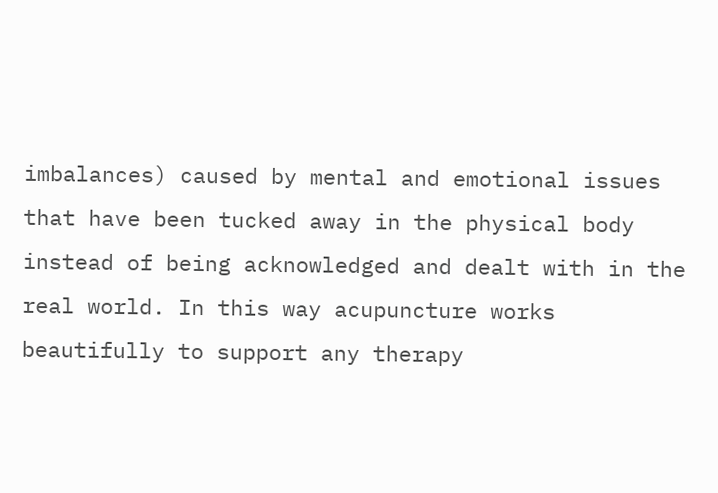imbalances) caused by mental and emotional issues that have been tucked away in the physical body instead of being acknowledged and dealt with in the real world. In this way acupuncture works beautifully to support any therapy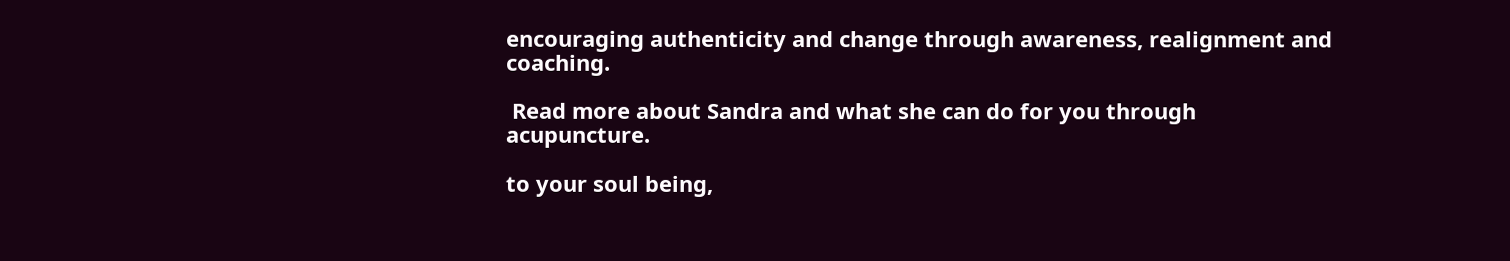encouraging authenticity and change through awareness, realignment and coaching.

 Read more about Sandra and what she can do for you through acupuncture.

to your soul being,